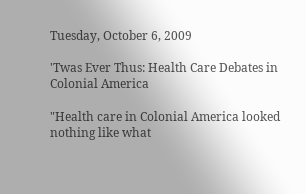Tuesday, October 6, 2009

'Twas Ever Thus: Health Care Debates in Colonial America

"Health care in Colonial America looked nothing like what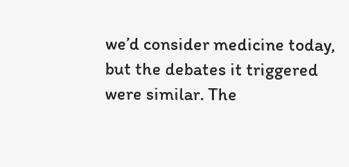we’d consider medicine today, but the debates it triggered were similar. The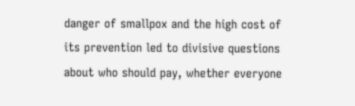danger of smallpox and the high cost of its prevention led to divisive questions about who should pay, whether everyone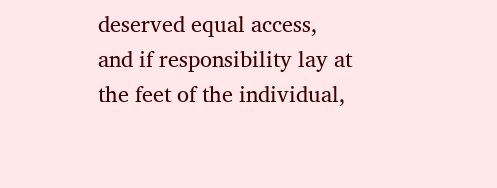deserved equal access, and if responsibility lay at the feet of the individual,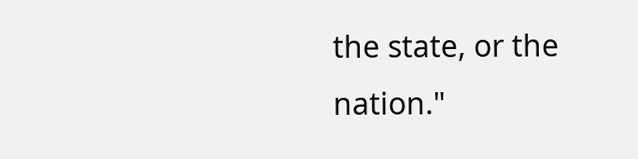the state, or the nation."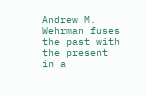Andrew M. Wehrman fuses the past with the present in a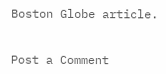Boston Globe article.


Post a Comment